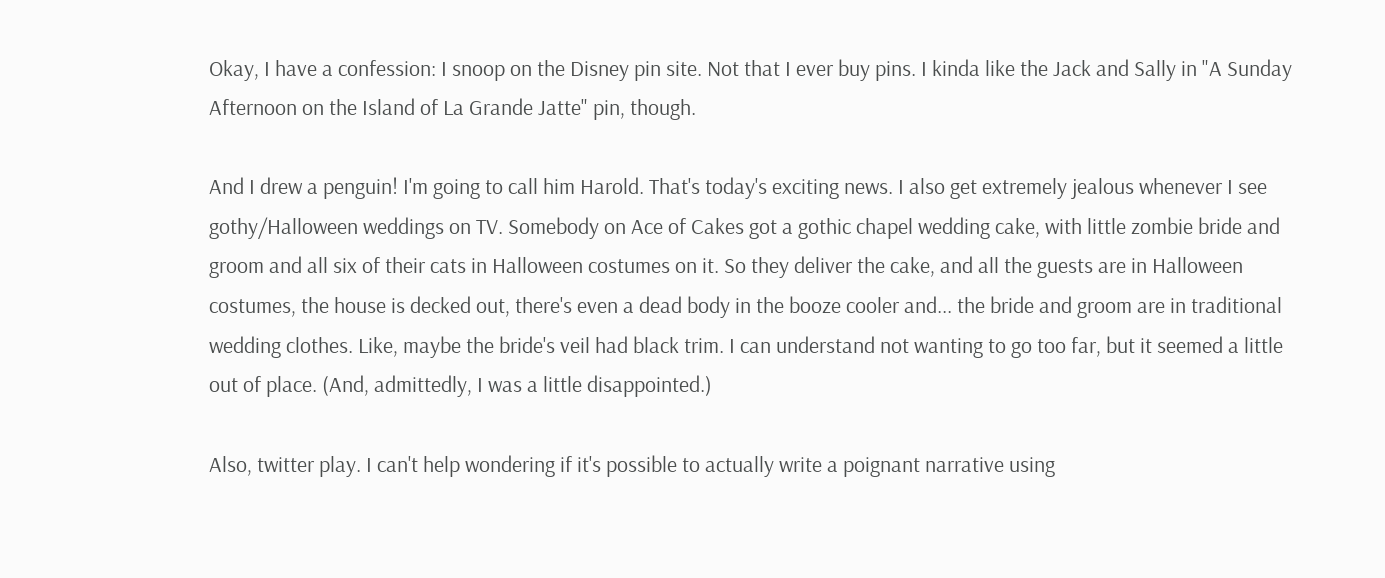Okay, I have a confession: I snoop on the Disney pin site. Not that I ever buy pins. I kinda like the Jack and Sally in "A Sunday Afternoon on the Island of La Grande Jatte" pin, though.

And I drew a penguin! I'm going to call him Harold. That's today's exciting news. I also get extremely jealous whenever I see gothy/Halloween weddings on TV. Somebody on Ace of Cakes got a gothic chapel wedding cake, with little zombie bride and groom and all six of their cats in Halloween costumes on it. So they deliver the cake, and all the guests are in Halloween costumes, the house is decked out, there's even a dead body in the booze cooler and... the bride and groom are in traditional wedding clothes. Like, maybe the bride's veil had black trim. I can understand not wanting to go too far, but it seemed a little out of place. (And, admittedly, I was a little disappointed.)

Also, twitter play. I can't help wondering if it's possible to actually write a poignant narrative using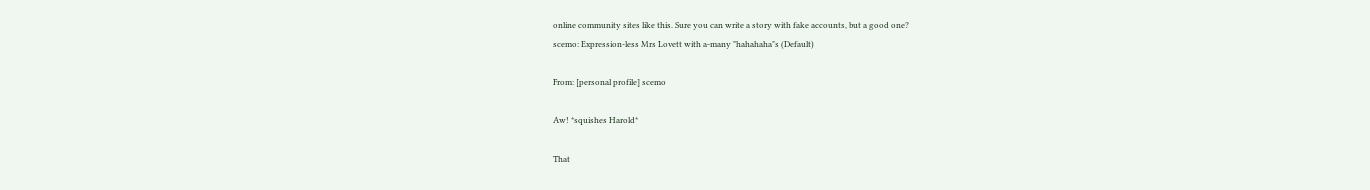online community sites like this. Sure you can write a story with fake accounts, but a good one?
scemo: Expression-less Mrs Lovett with a-many "hahahaha"s (Default)

From: [personal profile] scemo

Aw! *squishes Harold*

That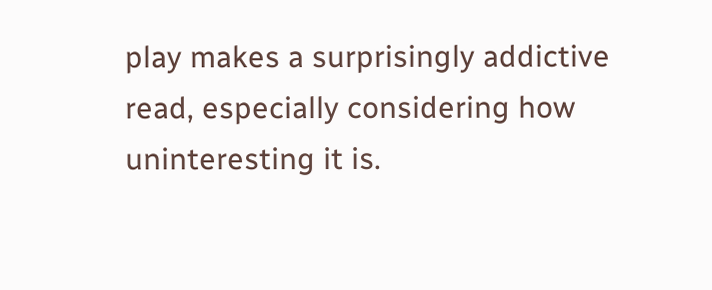play makes a surprisingly addictive read, especially considering how uninteresting it is.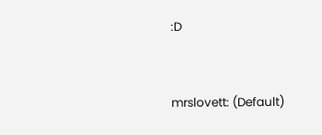:D


mrslovett: (Default)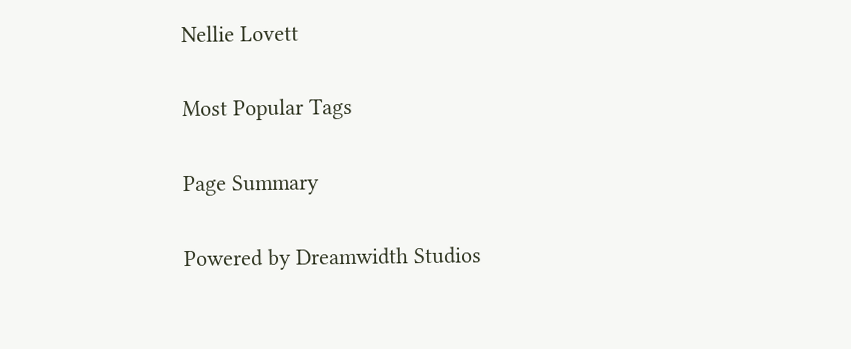Nellie Lovett

Most Popular Tags

Page Summary

Powered by Dreamwidth Studios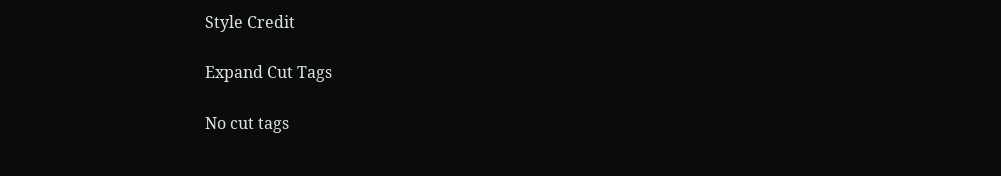Style Credit

Expand Cut Tags

No cut tags